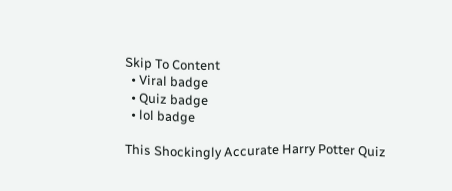Skip To Content
  • Viral badge
  • Quiz badge
  • lol badge

This Shockingly Accurate Harry Potter Quiz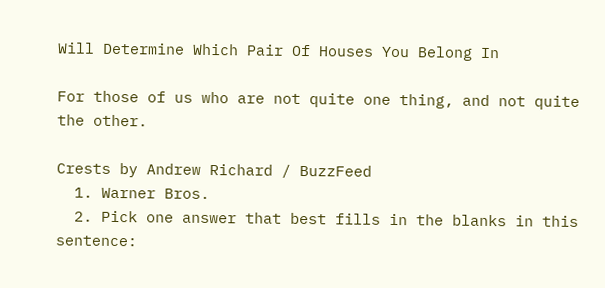Will Determine Which Pair Of Houses You Belong In

For those of us who are not quite one thing, and not quite the other.

Crests by Andrew Richard / BuzzFeed
  1. Warner Bros.
  2. Pick one answer that best fills in the blanks in this sentence: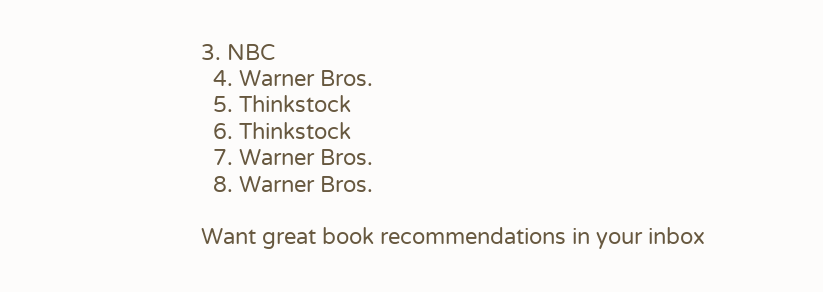3. NBC
  4. Warner Bros.
  5. Thinkstock
  6. Thinkstock
  7. Warner Bros.
  8. Warner Bros.

Want great book recommendations in your inbox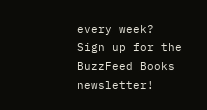every week? Sign up for the BuzzFeed Books newsletter!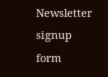Newsletter signup form